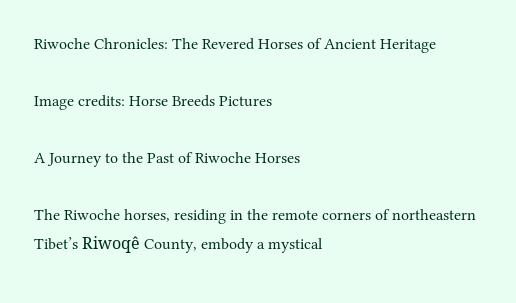Riwoche Chronicles: The Revered Horses of Ancient Heritage

Image credits: Horse Breeds Pictures

A Journey to the Past of Riwoche Horses

The Riwoche horses, residing in the remote corners of northeastern Tibet’s Riwoqê County, embody a mystical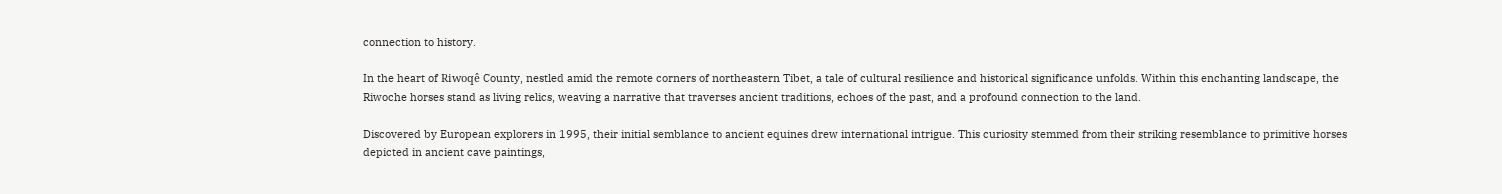connection to history.

In the heart of Riwoqê County, nestled amid the remote corners of northeastern Tibet, a tale of cultural resilience and historical significance unfolds. Within this enchanting landscape, the Riwoche horses stand as living relics, weaving a narrative that traverses ancient traditions, echoes of the past, and a profound connection to the land.

Discovered by European explorers in 1995, their initial semblance to ancient equines drew international intrigue. This curiosity stemmed from their striking resemblance to primitive horses depicted in ancient cave paintings,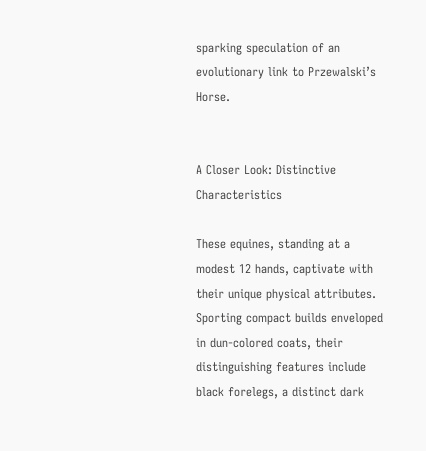sparking speculation of an evolutionary link to Przewalski’s Horse.


A Closer Look: Distinctive Characteristics

These equines, standing at a modest 12 hands, captivate with their unique physical attributes. Sporting compact builds enveloped in dun-colored coats, their distinguishing features include black forelegs, a distinct dark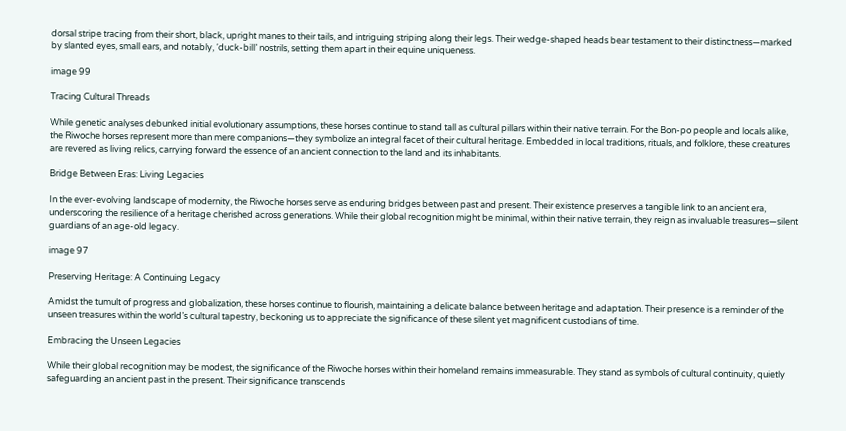dorsal stripe tracing from their short, black, upright manes to their tails, and intriguing striping along their legs. Their wedge-shaped heads bear testament to their distinctness—marked by slanted eyes, small ears, and notably, ‘duck-bill’ nostrils, setting them apart in their equine uniqueness.

image 99

Tracing Cultural Threads

While genetic analyses debunked initial evolutionary assumptions, these horses continue to stand tall as cultural pillars within their native terrain. For the Bon-po people and locals alike, the Riwoche horses represent more than mere companions—they symbolize an integral facet of their cultural heritage. Embedded in local traditions, rituals, and folklore, these creatures are revered as living relics, carrying forward the essence of an ancient connection to the land and its inhabitants.

Bridge Between Eras: Living Legacies

In the ever-evolving landscape of modernity, the Riwoche horses serve as enduring bridges between past and present. Their existence preserves a tangible link to an ancient era, underscoring the resilience of a heritage cherished across generations. While their global recognition might be minimal, within their native terrain, they reign as invaluable treasures—silent guardians of an age-old legacy.

image 97

Preserving Heritage: A Continuing Legacy

Amidst the tumult of progress and globalization, these horses continue to flourish, maintaining a delicate balance between heritage and adaptation. Their presence is a reminder of the unseen treasures within the world’s cultural tapestry, beckoning us to appreciate the significance of these silent yet magnificent custodians of time.

Embracing the Unseen Legacies

While their global recognition may be modest, the significance of the Riwoche horses within their homeland remains immeasurable. They stand as symbols of cultural continuity, quietly safeguarding an ancient past in the present. Their significance transcends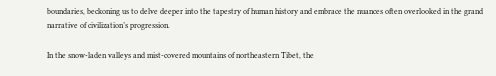boundaries, beckoning us to delve deeper into the tapestry of human history and embrace the nuances often overlooked in the grand narrative of civilization’s progression.

In the snow-laden valleys and mist-covered mountains of northeastern Tibet, the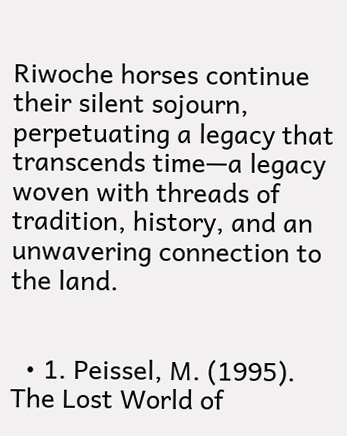Riwoche horses continue their silent sojourn, perpetuating a legacy that transcends time—a legacy woven with threads of tradition, history, and an unwavering connection to the land.


  • 1. Peissel, M. (1995). The Lost World of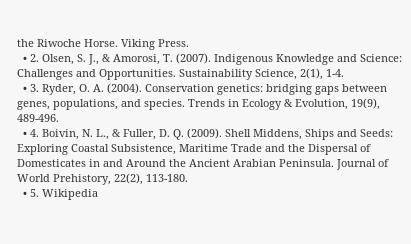the Riwoche Horse. Viking Press.
  • 2. Olsen, S. J., & Amorosi, T. (2007). Indigenous Knowledge and Science: Challenges and Opportunities. Sustainability Science, 2(1), 1-4.
  • 3. Ryder, O. A. (2004). Conservation genetics: bridging gaps between genes, populations, and species. Trends in Ecology & Evolution, 19(9), 489-496.
  • 4. Boivin, N. L., & Fuller, D. Q. (2009). Shell Middens, Ships and Seeds: Exploring Coastal Subsistence, Maritime Trade and the Dispersal of Domesticates in and Around the Ancient Arabian Peninsula. Journal of World Prehistory, 22(2), 113-180.
  • 5. Wikipedia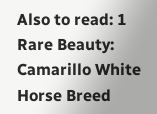Also to read: 1 Rare Beauty: Camarillo White Horse Breed